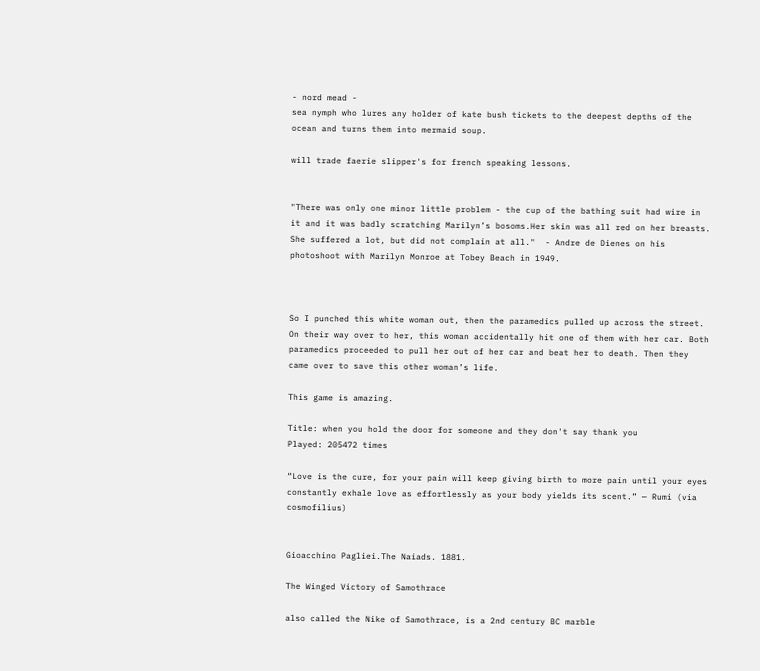- nord mead -
sea nymph who lures any holder of kate bush tickets to the deepest depths of the ocean and turns them into mermaid soup.

will trade faerie slipper's for french speaking lessons.


"There was only one minor little problem - the cup of the bathing suit had wire in it and it was badly scratching Marilyn’s bosoms.Her skin was all red on her breasts. She suffered a lot, but did not complain at all."  - Andre de Dienes on his photoshoot with Marilyn Monroe at Tobey Beach in 1949.



So I punched this white woman out, then the paramedics pulled up across the street. On their way over to her, this woman accidentally hit one of them with her car. Both paramedics proceeded to pull her out of her car and beat her to death. Then they came over to save this other woman’s life.

This game is amazing.

Title: when you hold the door for someone and they don't say thank you
Played: 205472 times

“Love is the cure, for your pain will keep giving birth to more pain until your eyes constantly exhale love as effortlessly as your body yields its scent.” — Rumi (via cosmofilius)


Gioacchino Pagliei.The Naiads. 1881.

The Winged Victory of Samothrace

also called the Nike of Samothrace, is a 2nd century BC marble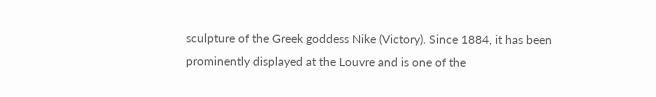sculpture of the Greek goddess Nike (Victory). Since 1884, it has been prominently displayed at the Louvre and is one of the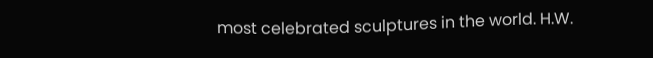most celebrated sculptures in the world. H.W.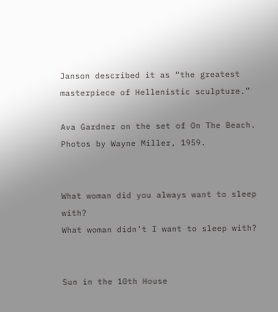Janson described it as “the greatest masterpiece of Hellenistic sculpture.”

Ava Gardner on the set of On The Beach.  Photos by Wayne Miller, 1959.


What woman did you always want to sleep with?
What woman didn’t I want to sleep with?


Sun in the 10th House